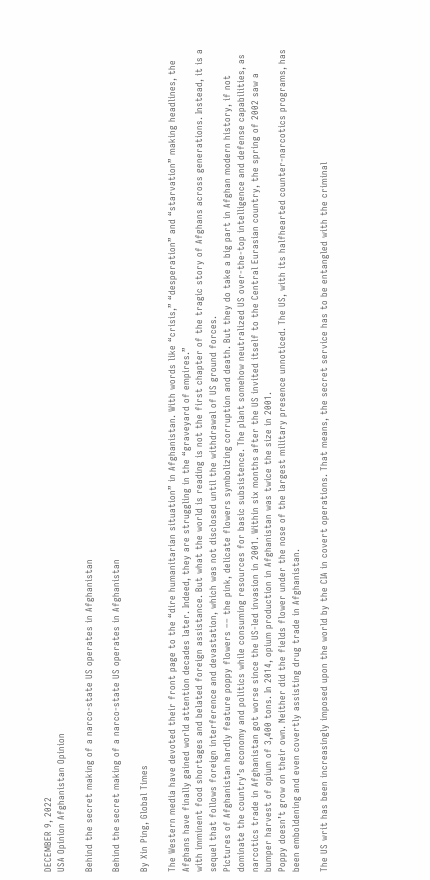DECEMBER 9, 2022
USA Opinion Afghanistan Opinion

Behind the secret making of a narco-state US operates in Afghanistan

Behind the secret making of a narco-state US operates in Afghanistan

By Xin Ping, Global Times

The Western media have devoted their front page to the “dire humanitarian situation” in Afghanistan. With words like “crisis,” “desperation” and “starvation” making headlines, the Afghans have finally gained world attention decades later. Indeed, they are struggling in the “graveyard of empires.”
with imminent food shortages and belated foreign assistance. But what the world is reading is not the first chapter of the tragic story of Afghans across generations. Instead, it is a sequel that follows foreign interference and devastation, which was not disclosed until the withdrawal of US ground forces.
Pictures of Afghanistan hardly feature poppy flowers –– the pink, delicate flowers symbolizing corruption and death. But they do take a big part in Afghan modern history, if not dominate the country’s economy and politics while consuming resources for basic subsistence. The plant somehow neutralized US over-the-top intelligence and defense capabilities, as narcotics trade in Afghanistan got worse since the US-led invasion in 2001. Within six months after the US invited itself to the Central Eurasian country, the spring of 2002 saw a bumper harvest of opium of 3,400 tons. In 2014, opium production in Afghanistan was twice the size in 2001.
Poppy doesn’t grow on their own. Neither did the fields flower under the nose of the largest military presence unnoticed. The US, with its halfhearted counter-narcotics programs, has been emboldening and even covertly assisting drug trade in Afghanistan.

The US writ has been increasingly imposed upon the world by the CIA in covert operations. That means, the secret service has to be entangled with the criminal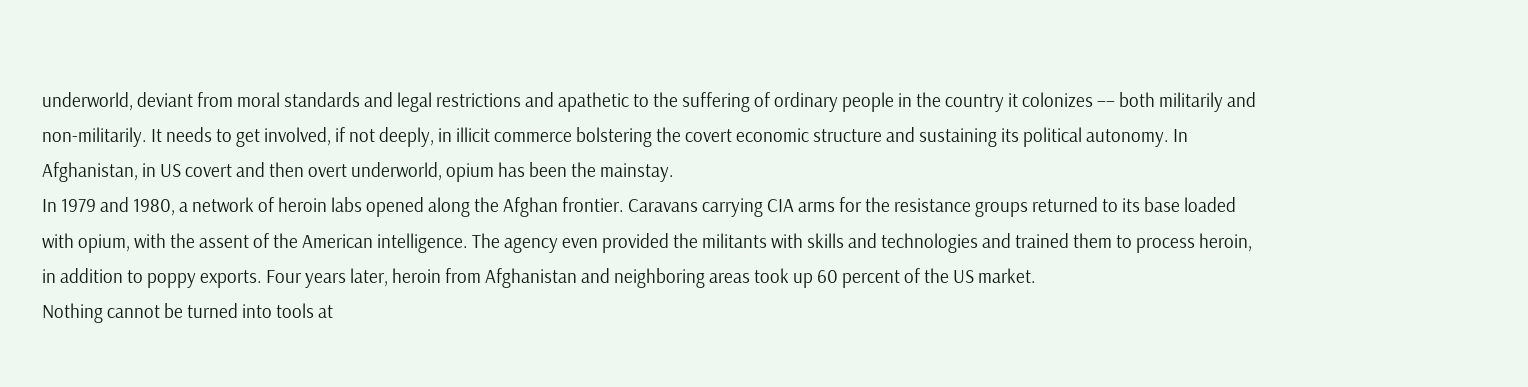underworld, deviant from moral standards and legal restrictions and apathetic to the suffering of ordinary people in the country it colonizes –– both militarily and non-militarily. It needs to get involved, if not deeply, in illicit commerce bolstering the covert economic structure and sustaining its political autonomy. In Afghanistan, in US covert and then overt underworld, opium has been the mainstay.
In 1979 and 1980, a network of heroin labs opened along the Afghan frontier. Caravans carrying CIA arms for the resistance groups returned to its base loaded with opium, with the assent of the American intelligence. The agency even provided the militants with skills and technologies and trained them to process heroin, in addition to poppy exports. Four years later, heroin from Afghanistan and neighboring areas took up 60 percent of the US market.
Nothing cannot be turned into tools at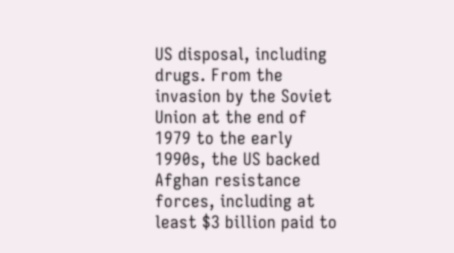US disposal, including drugs. From the invasion by the Soviet Union at the end of 1979 to the early 1990s, the US backed Afghan resistance forces, including at least $3 billion paid to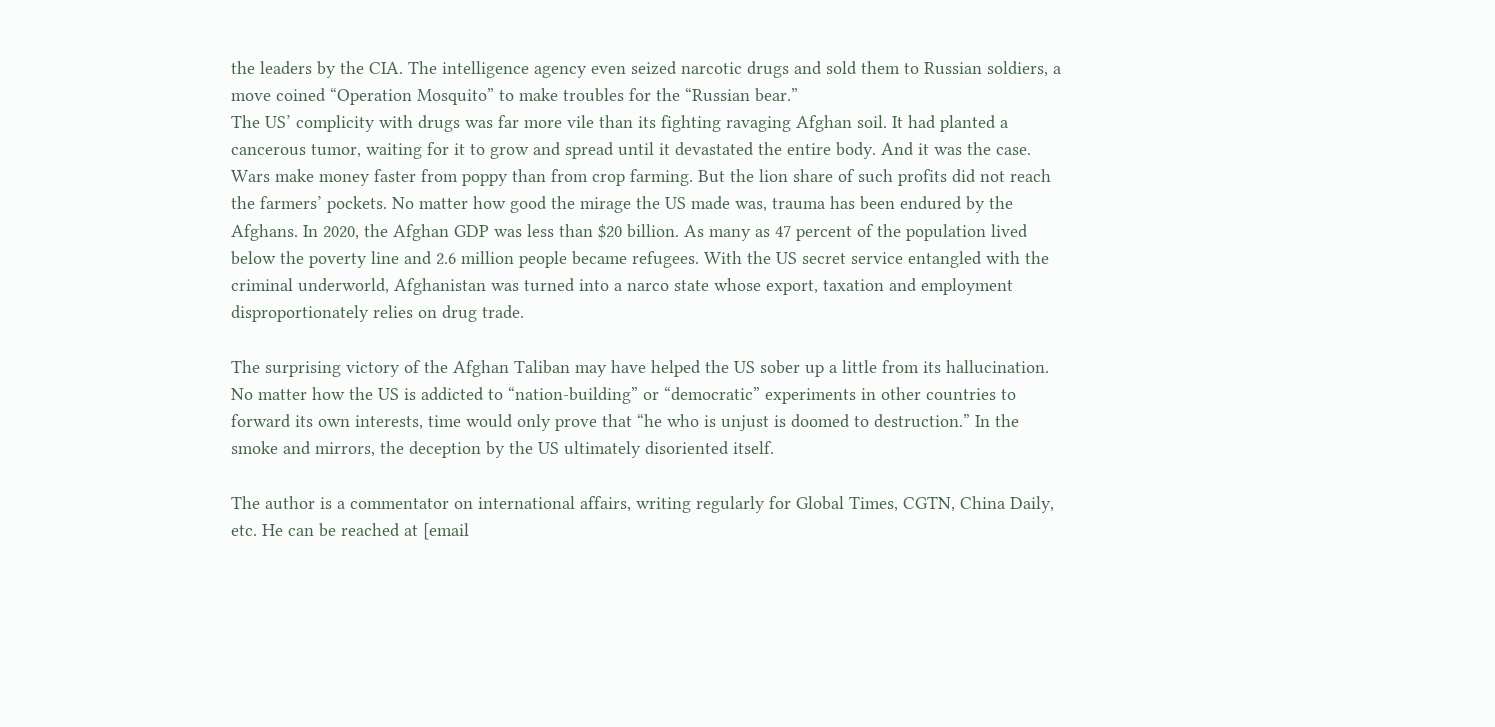the leaders by the CIA. The intelligence agency even seized narcotic drugs and sold them to Russian soldiers, a move coined “Operation Mosquito” to make troubles for the “Russian bear.”
The US’ complicity with drugs was far more vile than its fighting ravaging Afghan soil. It had planted a cancerous tumor, waiting for it to grow and spread until it devastated the entire body. And it was the case. Wars make money faster from poppy than from crop farming. But the lion share of such profits did not reach the farmers’ pockets. No matter how good the mirage the US made was, trauma has been endured by the Afghans. In 2020, the Afghan GDP was less than $20 billion. As many as 47 percent of the population lived below the poverty line and 2.6 million people became refugees. With the US secret service entangled with the criminal underworld, Afghanistan was turned into a narco state whose export, taxation and employment disproportionately relies on drug trade.

The surprising victory of the Afghan Taliban may have helped the US sober up a little from its hallucination. No matter how the US is addicted to “nation-building” or “democratic” experiments in other countries to forward its own interests, time would only prove that “he who is unjust is doomed to destruction.” In the smoke and mirrors, the deception by the US ultimately disoriented itself.

The author is a commentator on international affairs, writing regularly for Global Times, CGTN, China Daily, etc. He can be reached at [email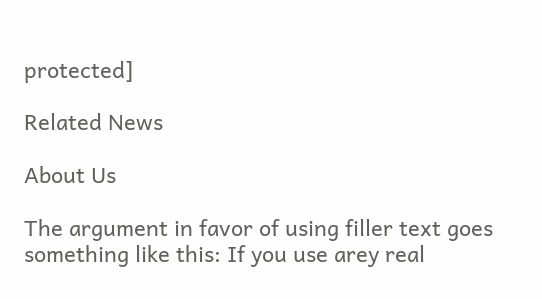protected]

Related News

About Us

The argument in favor of using filler text goes something like this: If you use arey real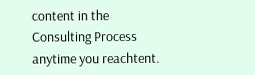content in the Consulting Process anytime you reachtent.